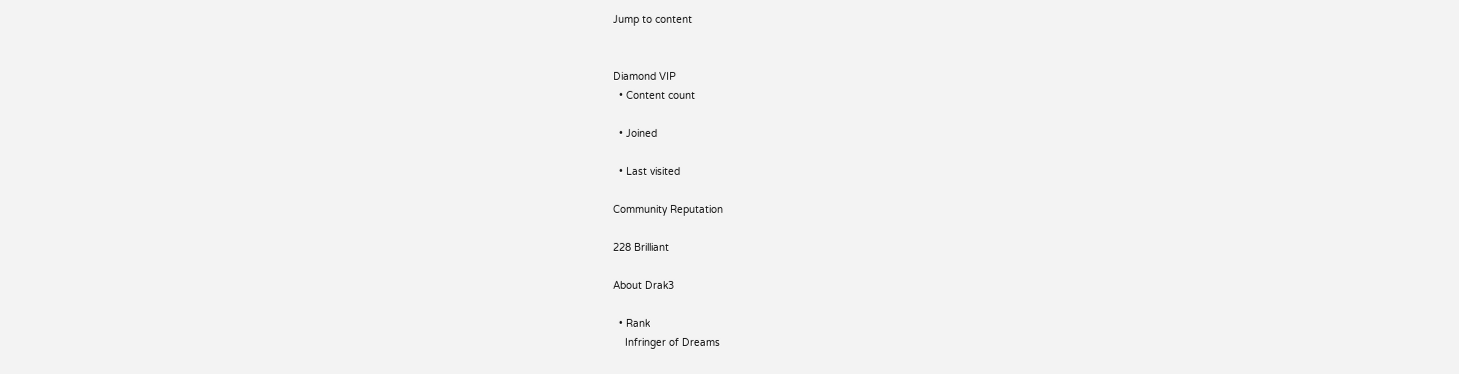Jump to content


Diamond VIP
  • Content count

  • Joined

  • Last visited

Community Reputation

228 Brilliant

About Drak3

  • Rank
    Infringer of Dreams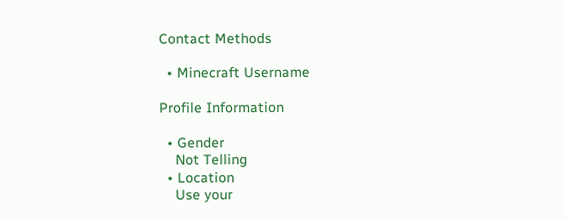Contact Methods

  • Minecraft Username

Profile Information

  • Gender
    Not Telling
  • Location
    Use your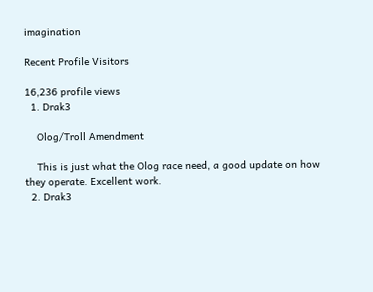imagination

Recent Profile Visitors

16,236 profile views
  1. Drak3

    Olog/Troll Amendment

    This is just what the Olog race need, a good update on how they operate. Excellent work.
  2. Drak3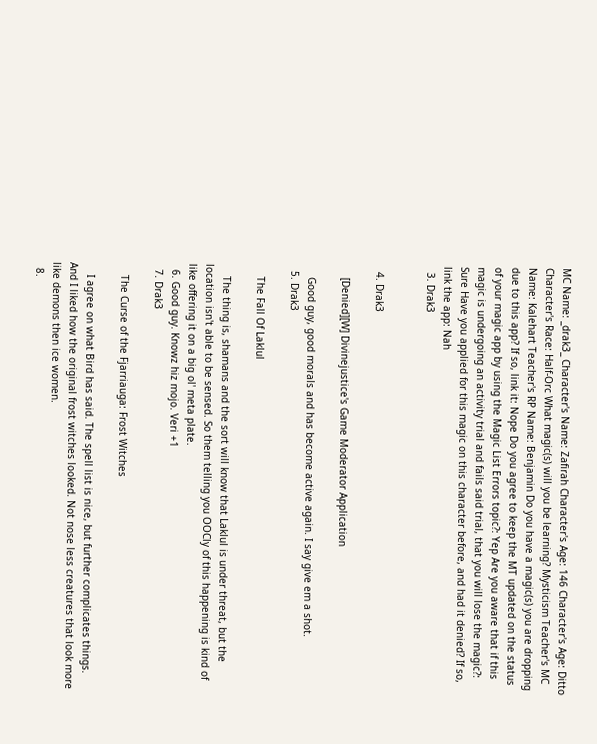MC Name: _drak3_ Character's Name: Zafirah Character's Age: 146 Character's Age: Ditto Character's Race: Half-Orc What magic(s) will you be learning? Mysticism Teacher's MC Name: Kalehart Teacher's RP Name: Benjamin Do you have a magic(s) you are dropping due to this app? If so, link it: Nope Do you agree to keep the MT updated on the status of your magic app by using the Magic List Errors topic?: Yep Are you aware that if this magic is undergoing an activity trial and fails said trial, that you will lose the magic?: Sure Have you applied for this magic on this character before, and had it denied? If so, link the app: Nah
  3. Drak3


  4. Drak3

    [Denied][W] Divinejustice's Game Moderator Application

    Good guy, good morals and has become active again. I say give em a shot.
  5. Drak3

    The Fall Of Laklul

    The thing is, shamans and the sort will know that Laklul is under threat, but the location isn't able to be sensed. So them telling you OOCly of this happening is kind of like offering it on a big ol' meta plate.
  6. Good guy. Knowz hiz mojo. Veri +1
  7. Drak3

    The Curse of the Fjarriauga: Frost Witches

    I agree on what Bird has said. The spell list is nice, but further complicates things. And I liked how the original frost witches looked. Not nose less creatures that look more like demons then ice women.
  8.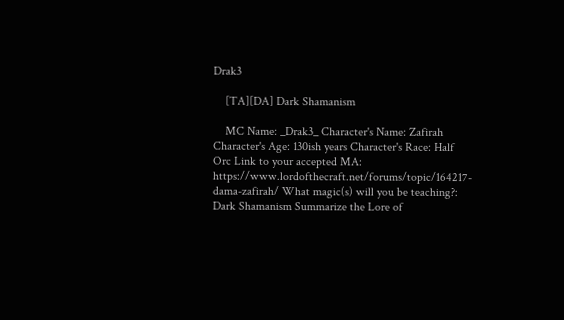Drak3

    [TA][DA] Dark Shamanism

    MC Name: _Drak3_ Character's Name: Zafirah Character's Age: 130ish years Character's Race: Half Orc Link to your accepted MA: https://www.lordofthecraft.net/forums/topic/164217-dama-zafirah/ What magic(s) will you be teaching?: Dark Shamanism Summarize the Lore of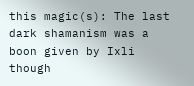this magic(s): The last dark shamanism was a boon given by Ixli though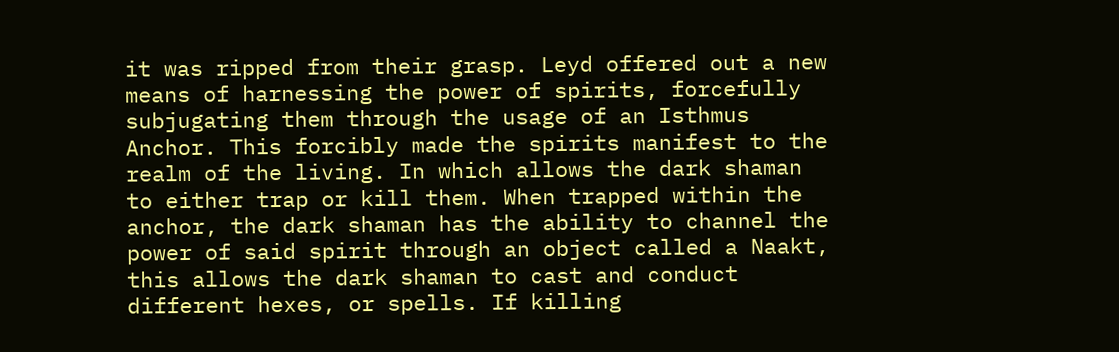it was ripped from their grasp. Leyd offered out a new means of harnessing the power of spirits, forcefully subjugating them through the usage of an Isthmus Anchor. This forcibly made the spirits manifest to the realm of the living. In which allows the dark shaman to either trap or kill them. When trapped within the anchor, the dark shaman has the ability to channel the power of said spirit through an object called a Naakt, this allows the dark shaman to cast and conduct different hexes, or spells. If killing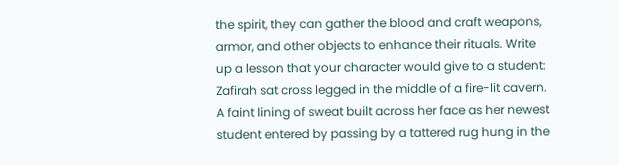the spirit, they can gather the blood and craft weapons, armor, and other objects to enhance their rituals. Write up a lesson that your character would give to a student: Zafirah sat cross legged in the middle of a fire-lit cavern. A faint lining of sweat built across her face as her newest student entered by passing by a tattered rug hung in the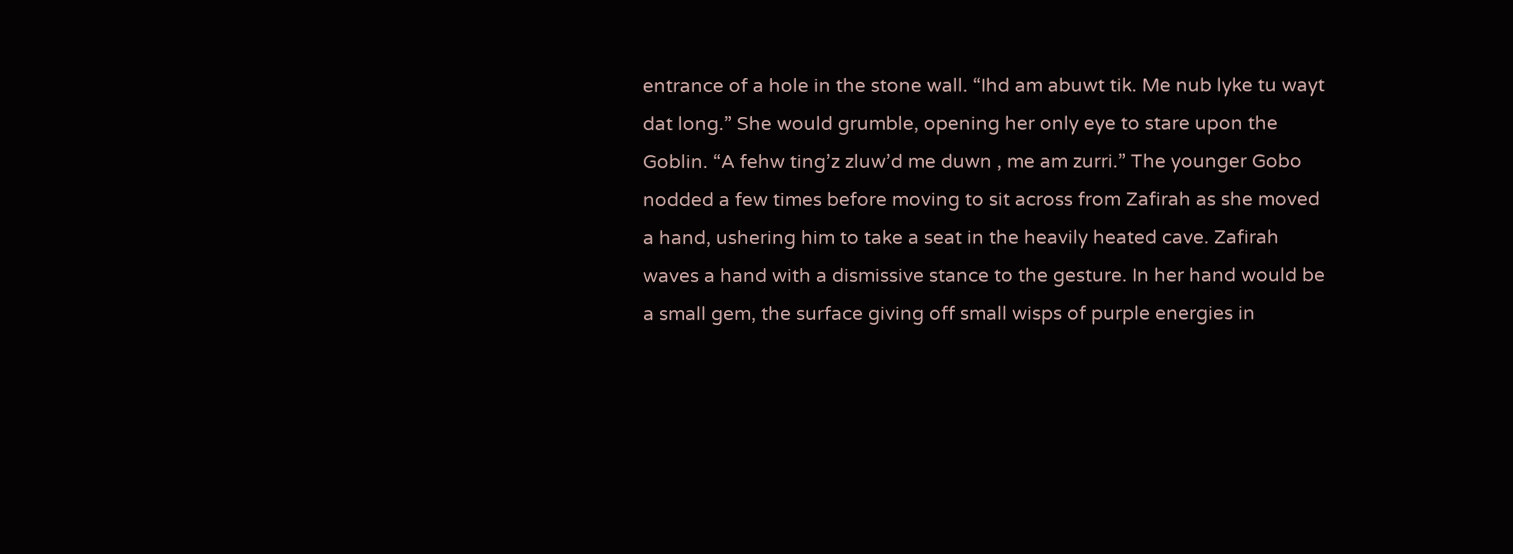entrance of a hole in the stone wall. “Ihd am abuwt tik. Me nub lyke tu wayt dat long.” She would grumble, opening her only eye to stare upon the Goblin. “A fehw ting’z zluw’d me duwn , me am zurri.” The younger Gobo nodded a few times before moving to sit across from Zafirah as she moved a hand, ushering him to take a seat in the heavily heated cave. Zafirah waves a hand with a dismissive stance to the gesture. In her hand would be a small gem, the surface giving off small wisps of purple energies in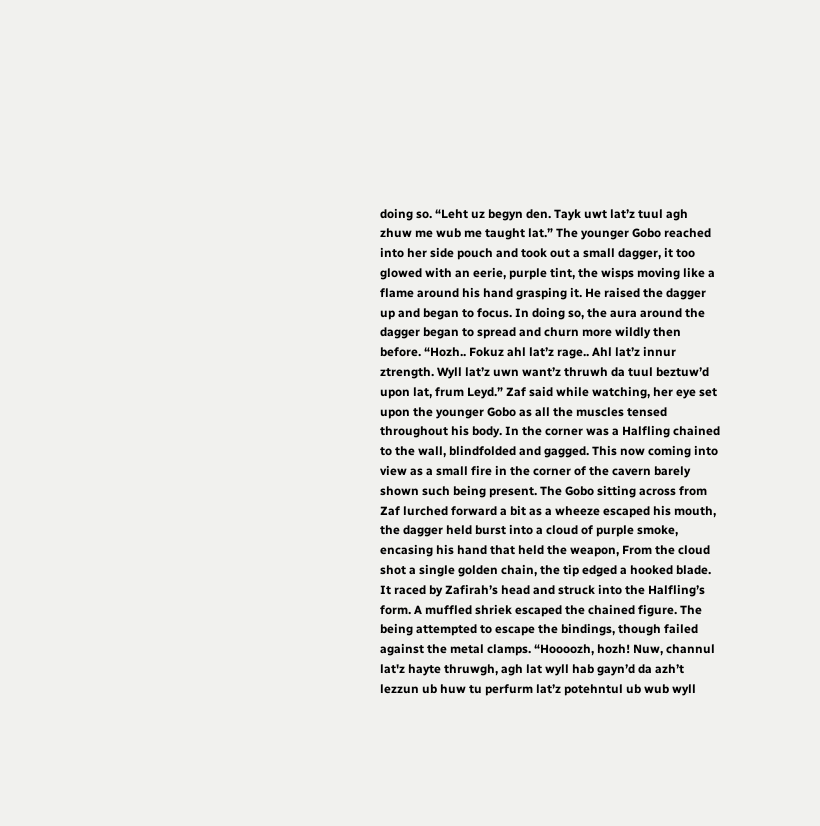doing so. “Leht uz begyn den. Tayk uwt lat’z tuul agh zhuw me wub me taught lat.” The younger Gobo reached into her side pouch and took out a small dagger, it too glowed with an eerie, purple tint, the wisps moving like a flame around his hand grasping it. He raised the dagger up and began to focus. In doing so, the aura around the dagger began to spread and churn more wildly then before. “Hozh.. Fokuz ahl lat’z rage.. Ahl lat’z innur ztrength. Wyll lat’z uwn want’z thruwh da tuul beztuw’d upon lat, frum Leyd.” Zaf said while watching, her eye set upon the younger Gobo as all the muscles tensed throughout his body. In the corner was a Halfling chained to the wall, blindfolded and gagged. This now coming into view as a small fire in the corner of the cavern barely shown such being present. The Gobo sitting across from Zaf lurched forward a bit as a wheeze escaped his mouth, the dagger held burst into a cloud of purple smoke, encasing his hand that held the weapon, From the cloud shot a single golden chain, the tip edged a hooked blade. It raced by Zafirah’s head and struck into the Halfling’s form. A muffled shriek escaped the chained figure. The being attempted to escape the bindings, though failed against the metal clamps. “Hoooozh, hozh! Nuw, channul lat'z hayte thruwgh, agh lat wyll hab gayn’d da azh’t lezzun ub huw tu perfurm lat’z potehntul ub wub wyll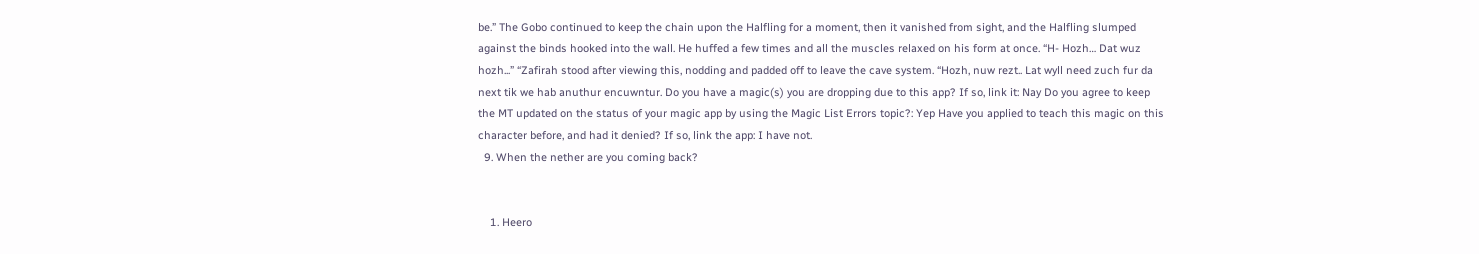be.” The Gobo continued to keep the chain upon the Halfling for a moment, then it vanished from sight, and the Halfling slumped against the binds hooked into the wall. He huffed a few times and all the muscles relaxed on his form at once. “H- Hozh… Dat wuz hozh...” “Zafirah stood after viewing this, nodding and padded off to leave the cave system. “Hozh, nuw rezt.. Lat wyll need zuch fur da next tik we hab anuthur encuwntur. Do you have a magic(s) you are dropping due to this app? If so, link it: Nay Do you agree to keep the MT updated on the status of your magic app by using the Magic List Errors topic?: Yep Have you applied to teach this magic on this character before, and had it denied? If so, link the app: I have not.
  9. When the nether are you coming back?


    1. Heero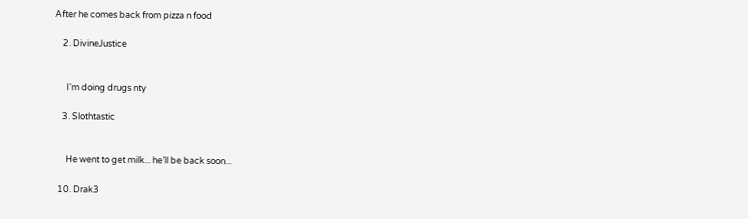After he comes back from pizza n food

    2. DivineJustice


      I'm doing drugs nty

    3. Slothtastic


      He went to get milk... he’ll be back soon...

  10. Drak3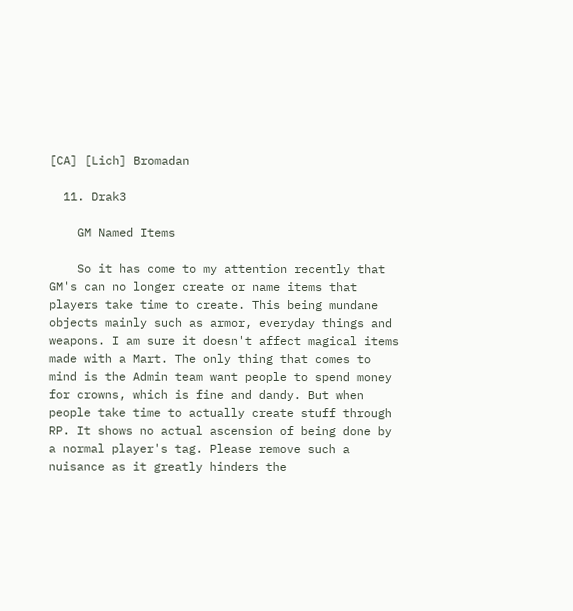[CA] [Lich] Bromadan

  11. Drak3

    GM Named Items

    So it has come to my attention recently that GM's can no longer create or name items that players take time to create. This being mundane objects mainly such as armor, everyday things and weapons. I am sure it doesn't affect magical items made with a Mart. The only thing that comes to mind is the Admin team want people to spend money for crowns, which is fine and dandy. But when people take time to actually create stuff through RP. It shows no actual ascension of being done by a normal player's tag. Please remove such a nuisance as it greatly hinders the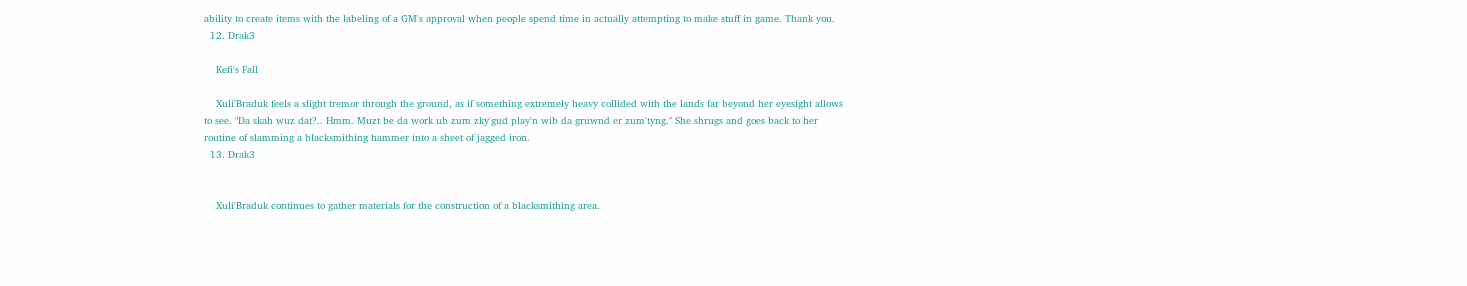ability to create items with the labeling of a GM's approval when people spend time in actually attempting to make stuff in game. Thank you.
  12. Drak3

    Kefi's Fall

    Xuli'Braduk feels a slight tremor through the ground, as if something extremely heavy collided with the lands far beyond her eyesight allows to see. "Da skah wuz dat?.. Hmm. Muzt be da work ub zum zky'gud play'n wib da gruwnd er zum'tyng." She shrugs and goes back to her routine of slamming a blacksmithing hammer into a sheet of jagged iron.
  13. Drak3


    Xuli'Braduk continues to gather materials for the construction of a blacksmithing area.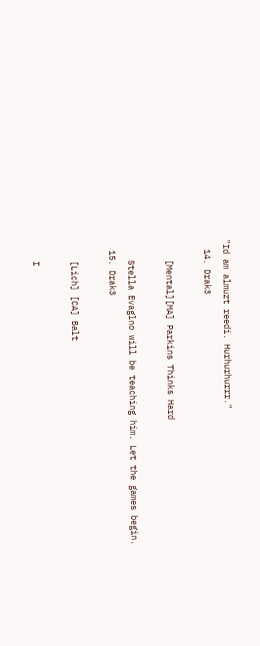"Id am almuzt reedi. Hurhurhurrr."
  14. Drak3

    [Mental][MA] Parkins Thinks Hard

    Stella Evaglno will be teaching him. Let the games begin.
  15. Drak3

    [Lich] [CA] Balt

    I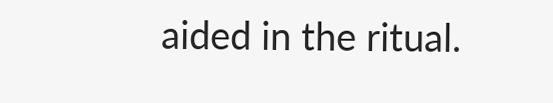aided in the ritual.